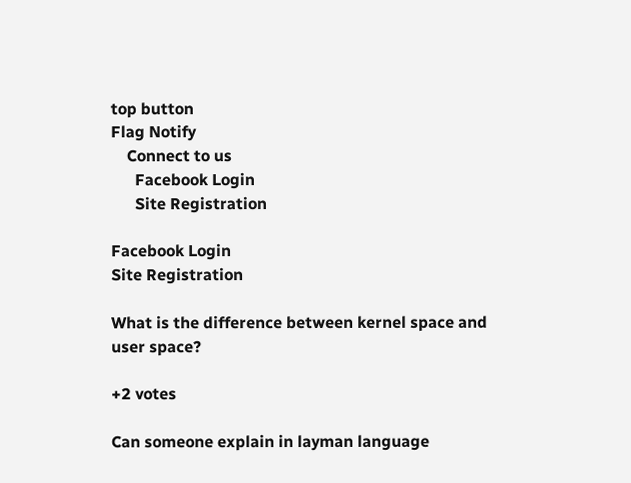top button
Flag Notify
    Connect to us
      Facebook Login
      Site Registration

Facebook Login
Site Registration

What is the difference between kernel space and user space?

+2 votes

Can someone explain in layman language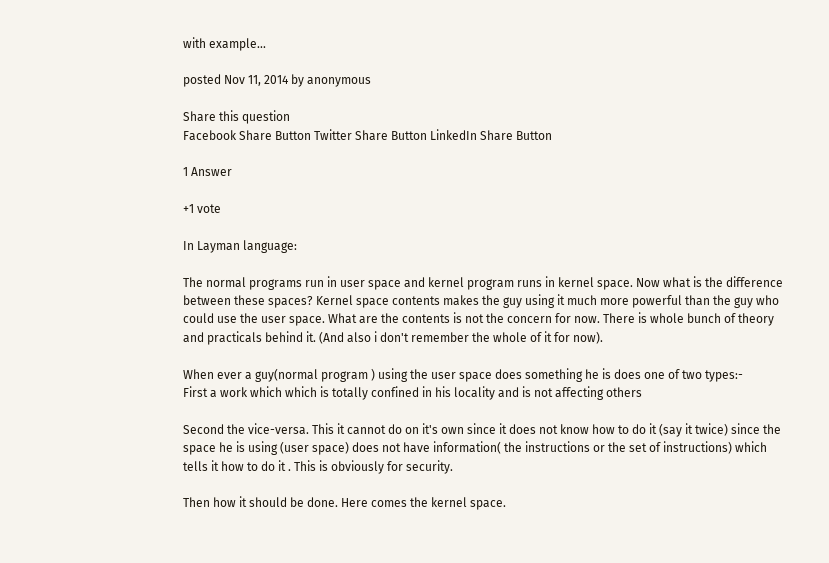with example...

posted Nov 11, 2014 by anonymous

Share this question
Facebook Share Button Twitter Share Button LinkedIn Share Button

1 Answer

+1 vote

In Layman language:

The normal programs run in user space and kernel program runs in kernel space. Now what is the difference between these spaces? Kernel space contents makes the guy using it much more powerful than the guy who could use the user space. What are the contents is not the concern for now. There is whole bunch of theory and practicals behind it. (And also i don't remember the whole of it for now).

When ever a guy(normal program ) using the user space does something he is does one of two types:-
First a work which which is totally confined in his locality and is not affecting others

Second the vice-versa. This it cannot do on it's own since it does not know how to do it (say it twice) since the space he is using (user space) does not have information( the instructions or the set of instructions) which tells it how to do it . This is obviously for security.

Then how it should be done. Here comes the kernel space.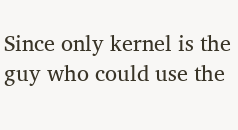Since only kernel is the guy who could use the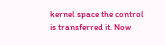kernel space the control is transferred it. Now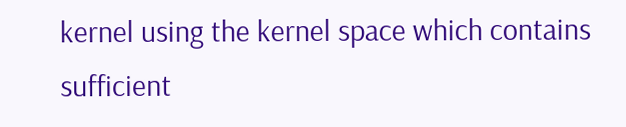kernel using the kernel space which contains sufficient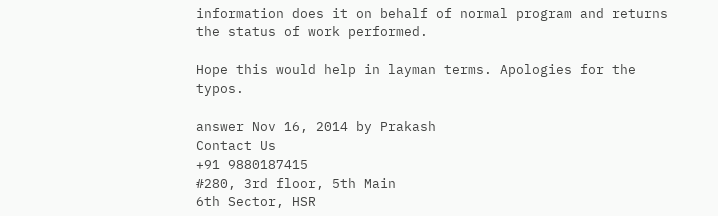information does it on behalf of normal program and returns the status of work performed.

Hope this would help in layman terms. Apologies for the typos.

answer Nov 16, 2014 by Prakash
Contact Us
+91 9880187415
#280, 3rd floor, 5th Main
6th Sector, HSR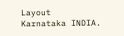Layout
Karnataka INDIA.